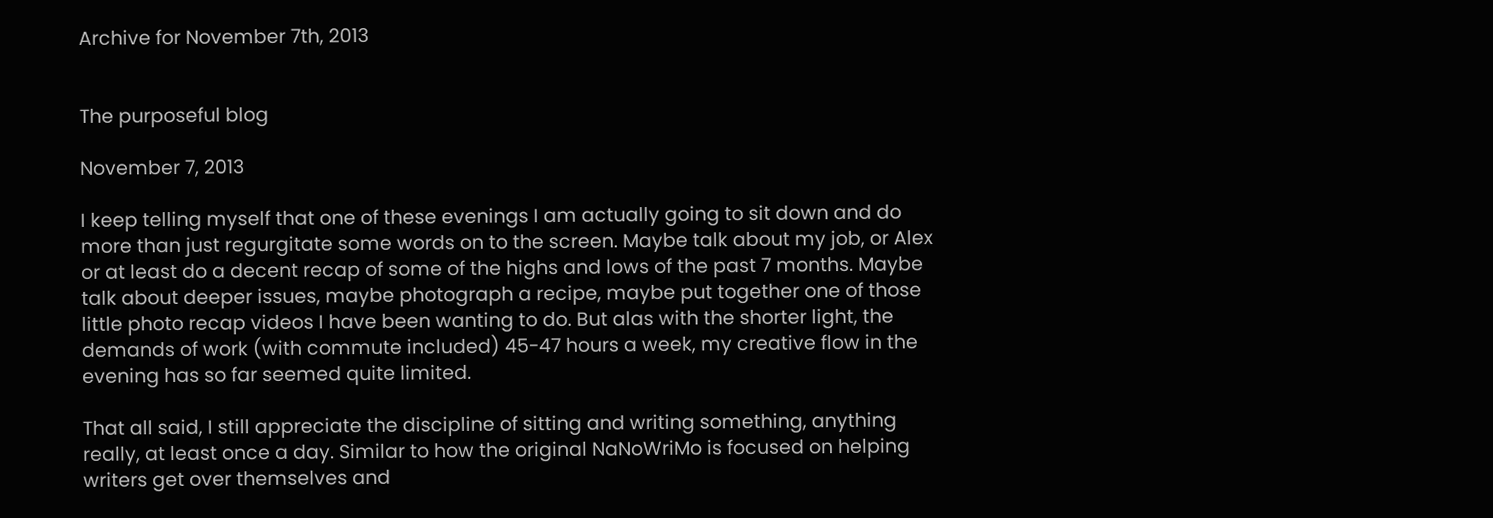Archive for November 7th, 2013


The purposeful blog

November 7, 2013

I keep telling myself that one of these evenings I am actually going to sit down and do more than just regurgitate some words on to the screen. Maybe talk about my job, or Alex or at least do a decent recap of some of the highs and lows of the past 7 months. Maybe talk about deeper issues, maybe photograph a recipe, maybe put together one of those little photo recap videos I have been wanting to do. But alas with the shorter light, the demands of work (with commute included) 45-47 hours a week, my creative flow in the evening has so far seemed quite limited.

That all said, I still appreciate the discipline of sitting and writing something, anything really, at least once a day. Similar to how the original NaNoWriMo is focused on helping writers get over themselves and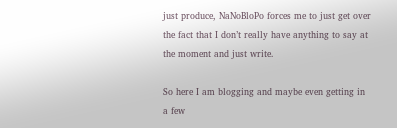just produce, NaNoBloPo forces me to just get over the fact that I don’t really have anything to say at the moment and just write.

So here I am blogging and maybe even getting in a few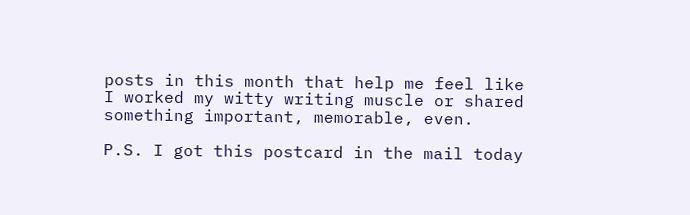posts in this month that help me feel like I worked my witty writing muscle or shared something important, memorable, even.

P.S. I got this postcard in the mail today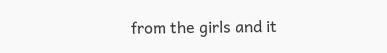from the girls and it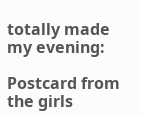totally made my evening:

Postcard from the girls